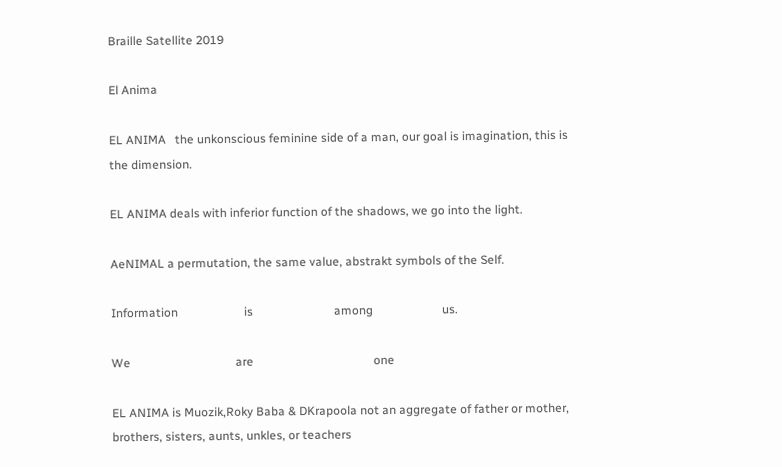Braille Satellite 2019

El Anima

EL ANIMA   the unkonscious feminine side of a man, our goal is imagination, this is the dimension.

EL ANIMA deals with inferior function of the shadows, we go into the light.

AeNIMAL a permutation, the same value, abstrakt symbols of the Self.

Information                      is                           among                       us.

We                                   are                                        one

EL ANIMA is Muozik,Roky Baba & DKrapoola not an aggregate of father or mother, brothers, sisters, aunts, unkles, or teachers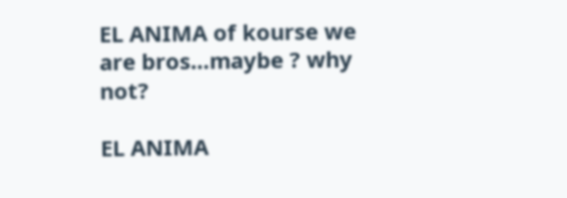EL ANIMA of kourse we are bros…maybe ? why not?

EL ANIMA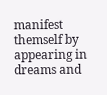manifest themself by appearing in dreams and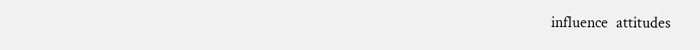influence  attitudes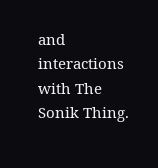and interactions with The Sonik Thing.